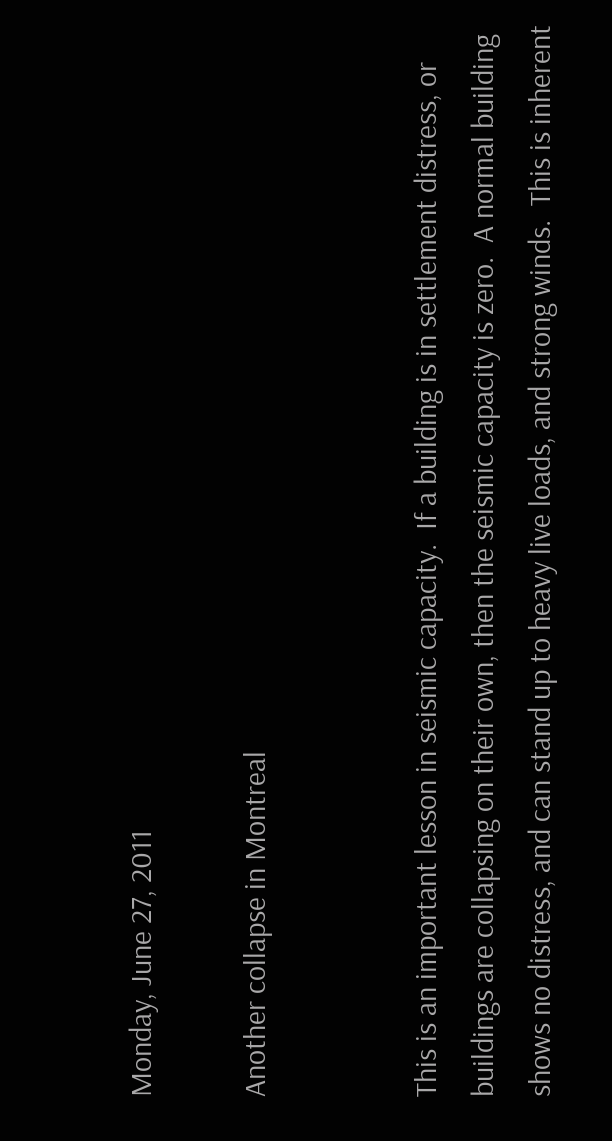Monday, June 27, 2011

Another collapse in Montreal


This is an important lesson in seismic capacity.  If a building is in settlement distress, or buildings are collapsing on their own, then the seismic capacity is zero.  A normal building shows no distress, and can stand up to heavy live loads, and strong winds.  This is inherent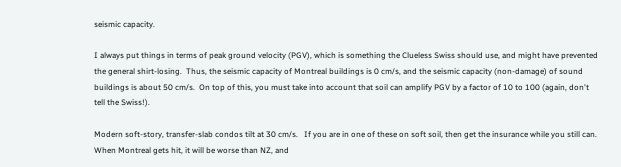seismic capacity.

I always put things in terms of peak ground velocity (PGV), which is something the Clueless Swiss should use, and might have prevented the general shirt-losing.  Thus, the seismic capacity of Montreal buildings is 0 cm/s, and the seismic capacity (non-damage) of sound buildings is about 50 cm/s.  On top of this, you must take into account that soil can amplify PGV by a factor of 10 to 100 (again, don't tell the Swiss!).

Modern soft-story, transfer-slab condos tilt at 30 cm/s.   If you are in one of these on soft soil, then get the insurance while you still can.  When Montreal gets hit, it will be worse than NZ, and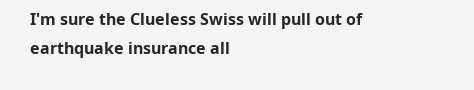I'm sure the Clueless Swiss will pull out of earthquake insurance all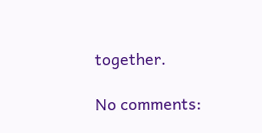together.

No comments: